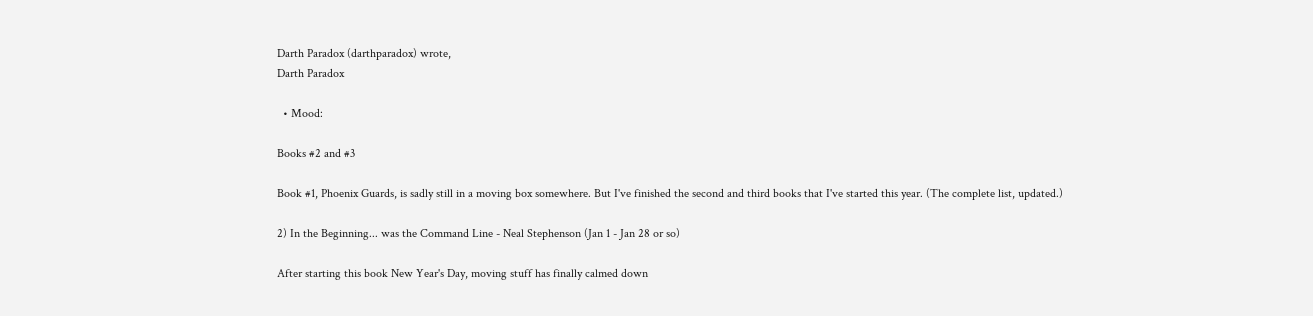Darth Paradox (darthparadox) wrote,
Darth Paradox

  • Mood:

Books #2 and #3

Book #1, Phoenix Guards, is sadly still in a moving box somewhere. But I've finished the second and third books that I've started this year. (The complete list, updated.)

2) In the Beginning... was the Command Line - Neal Stephenson (Jan 1 - Jan 28 or so)

After starting this book New Year's Day, moving stuff has finally calmed down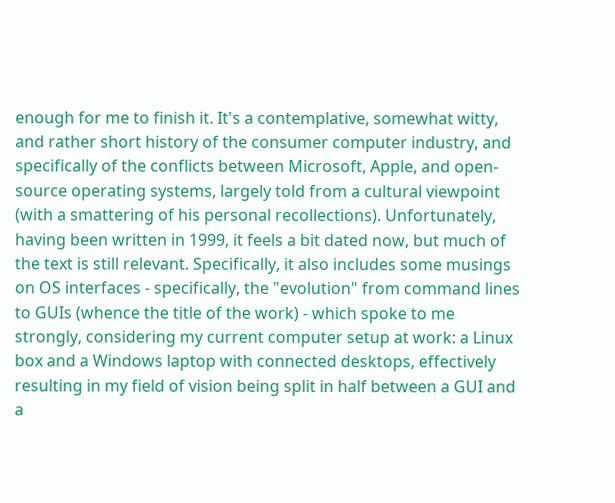enough for me to finish it. It's a contemplative, somewhat witty, and rather short history of the consumer computer industry, and specifically of the conflicts between Microsoft, Apple, and open-source operating systems, largely told from a cultural viewpoint (with a smattering of his personal recollections). Unfortunately, having been written in 1999, it feels a bit dated now, but much of the text is still relevant. Specifically, it also includes some musings on OS interfaces - specifically, the "evolution" from command lines to GUIs (whence the title of the work) - which spoke to me strongly, considering my current computer setup at work: a Linux box and a Windows laptop with connected desktops, effectively resulting in my field of vision being split in half between a GUI and a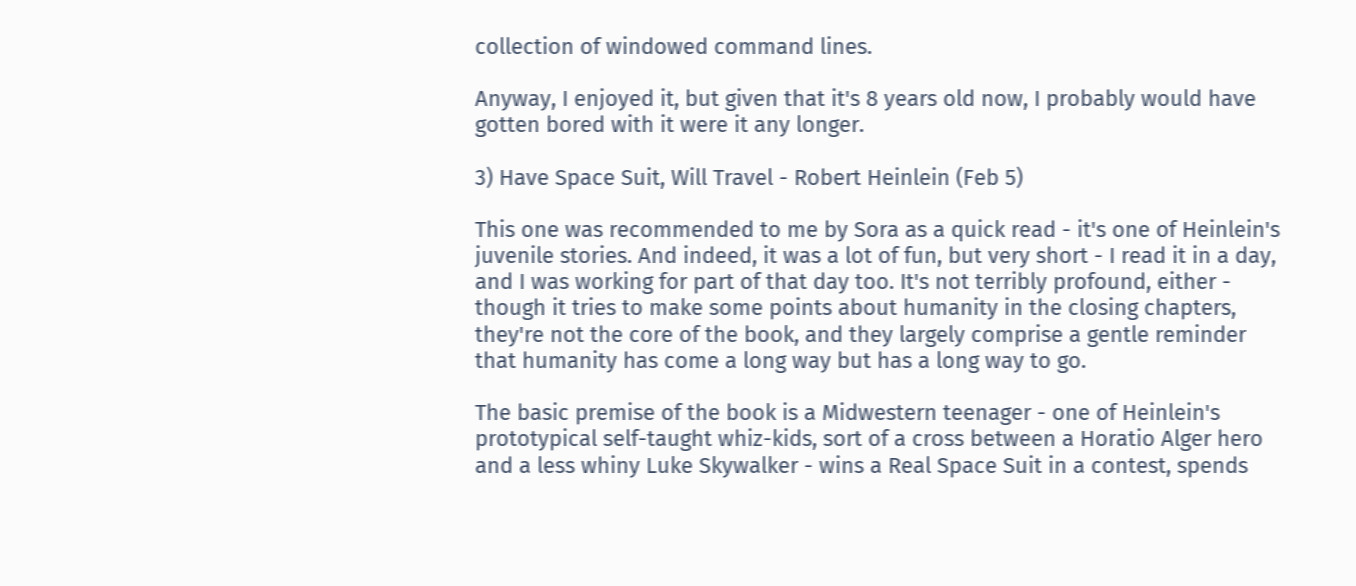collection of windowed command lines.

Anyway, I enjoyed it, but given that it's 8 years old now, I probably would have gotten bored with it were it any longer.

3) Have Space Suit, Will Travel - Robert Heinlein (Feb 5)

This one was recommended to me by Sora as a quick read - it's one of Heinlein's juvenile stories. And indeed, it was a lot of fun, but very short - I read it in a day, and I was working for part of that day too. It's not terribly profound, either - though it tries to make some points about humanity in the closing chapters, they're not the core of the book, and they largely comprise a gentle reminder that humanity has come a long way but has a long way to go.

The basic premise of the book is a Midwestern teenager - one of Heinlein's prototypical self-taught whiz-kids, sort of a cross between a Horatio Alger hero and a less whiny Luke Skywalker - wins a Real Space Suit in a contest, spends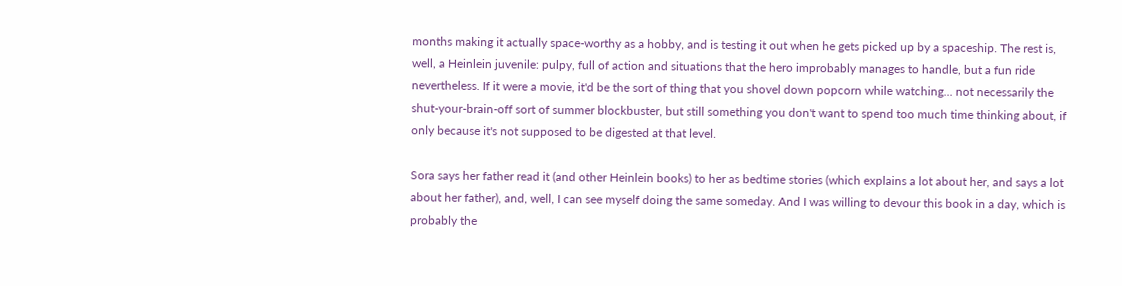months making it actually space-worthy as a hobby, and is testing it out when he gets picked up by a spaceship. The rest is, well, a Heinlein juvenile: pulpy, full of action and situations that the hero improbably manages to handle, but a fun ride nevertheless. If it were a movie, it'd be the sort of thing that you shovel down popcorn while watching... not necessarily the shut-your-brain-off sort of summer blockbuster, but still something you don't want to spend too much time thinking about, if only because it's not supposed to be digested at that level.

Sora says her father read it (and other Heinlein books) to her as bedtime stories (which explains a lot about her, and says a lot about her father), and, well, I can see myself doing the same someday. And I was willing to devour this book in a day, which is probably the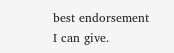best endorsement I can give.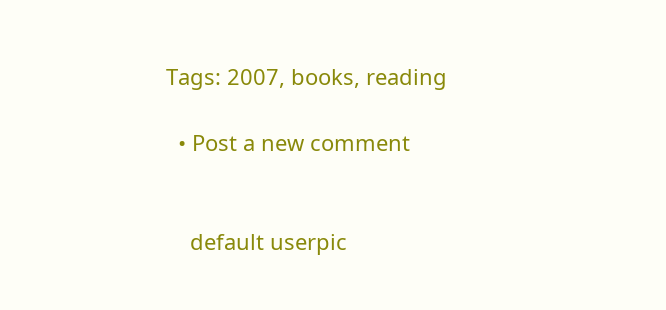Tags: 2007, books, reading

  • Post a new comment


    default userpic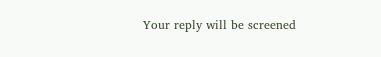Your reply will be screened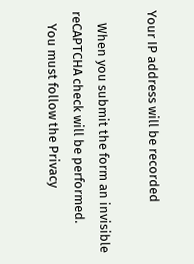Your IP address will be recorded

    When you submit the form an invisible reCAPTCHA check will be performed.
    You must follow the Privacy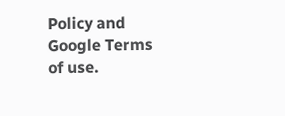Policy and Google Terms of use.